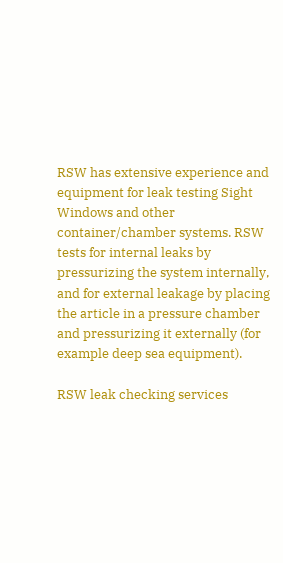RSW has extensive experience and equipment for leak testing Sight Windows and other container/chamber systems. RSW tests for internal leaks by pressurizing the system internally, and for external leakage by placing the article in a pressure chamber and pressurizing it externally (for example deep sea equipment).

RSW leak checking services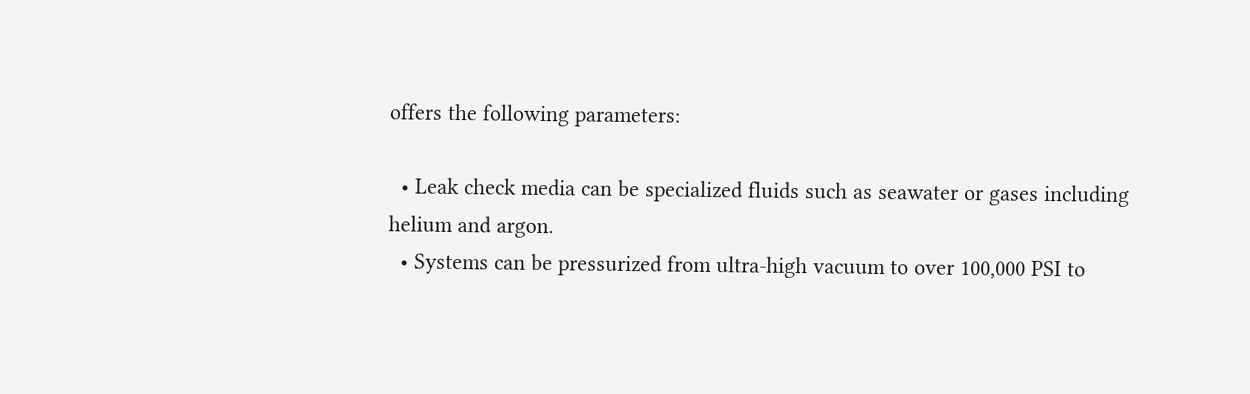offers the following parameters:

  • Leak check media can be specialized fluids such as seawater or gases including helium and argon.
  • Systems can be pressurized from ultra-high vacuum to over 100,000 PSI to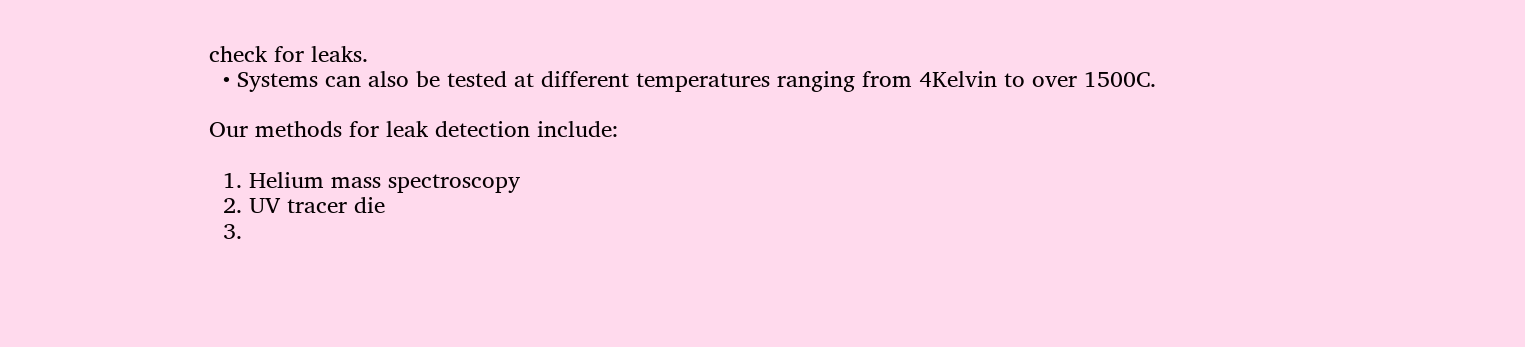check for leaks.
  • Systems can also be tested at different temperatures ranging from 4Kelvin to over 1500C.

Our methods for leak detection include:

  1. Helium mass spectroscopy
  2. UV tracer die
  3.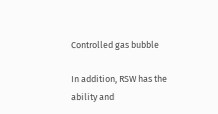Controlled gas bubble

In addition, RSW has the ability and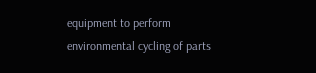equipment to perform environmental cycling of parts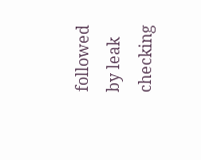followed by leak checking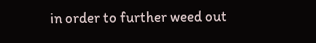in order to further weed out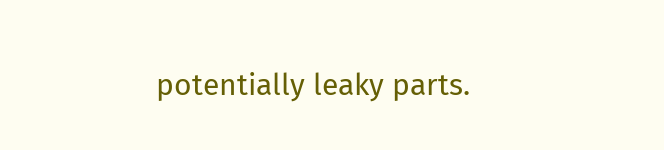potentially leaky parts.